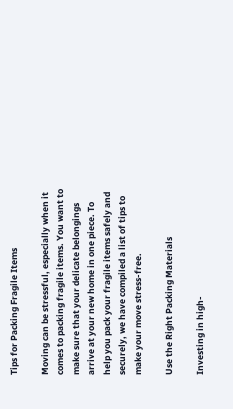Tips for Packing Fragile Items

Moving can be stressful, especially when it comes to packing fragile items. You want to make sure that your delicate belongings arrive at your new home in one piece. To help you pack your fragile items safely and securely, we have compiled a list of tips to make your move stress-free.

Use the Right Packing Materials

Investing in high-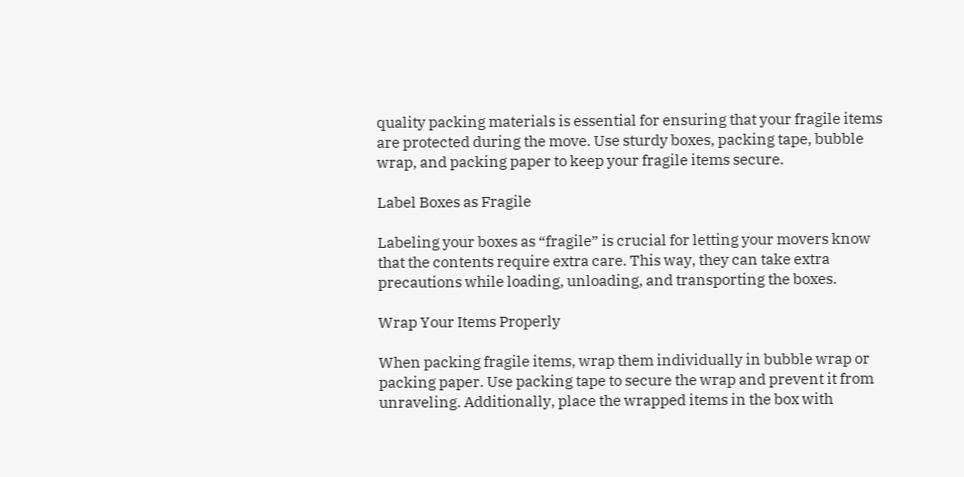quality packing materials is essential for ensuring that your fragile items are protected during the move. Use sturdy boxes, packing tape, bubble wrap, and packing paper to keep your fragile items secure.

Label Boxes as Fragile

Labeling your boxes as “fragile” is crucial for letting your movers know that the contents require extra care. This way, they can take extra precautions while loading, unloading, and transporting the boxes.

Wrap Your Items Properly

When packing fragile items, wrap them individually in bubble wrap or packing paper. Use packing tape to secure the wrap and prevent it from unraveling. Additionally, place the wrapped items in the box with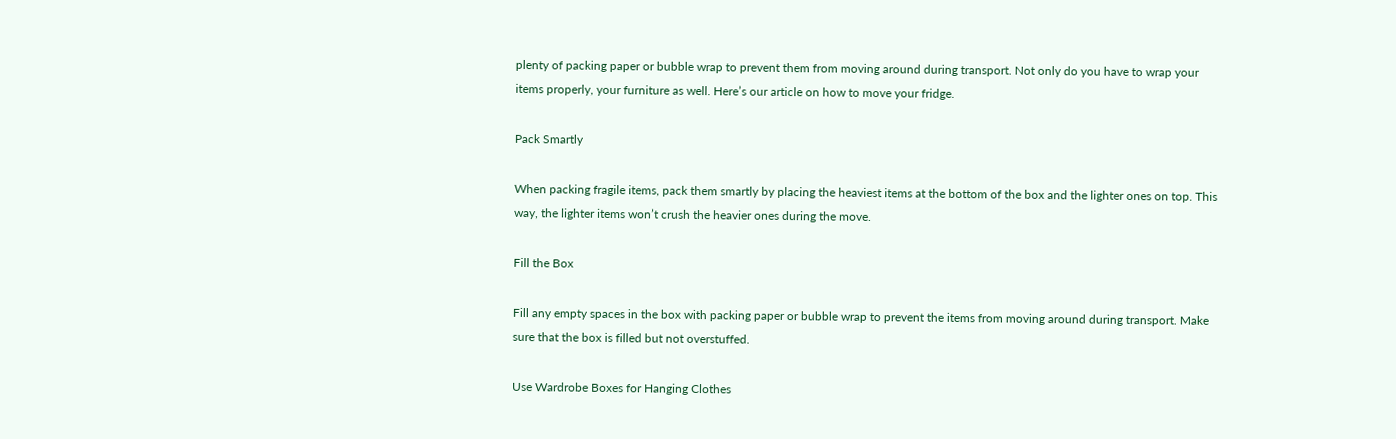plenty of packing paper or bubble wrap to prevent them from moving around during transport. Not only do you have to wrap your items properly, your furniture as well. Here’s our article on how to move your fridge.

Pack Smartly

When packing fragile items, pack them smartly by placing the heaviest items at the bottom of the box and the lighter ones on top. This way, the lighter items won’t crush the heavier ones during the move.

Fill the Box

Fill any empty spaces in the box with packing paper or bubble wrap to prevent the items from moving around during transport. Make sure that the box is filled but not overstuffed.

Use Wardrobe Boxes for Hanging Clothes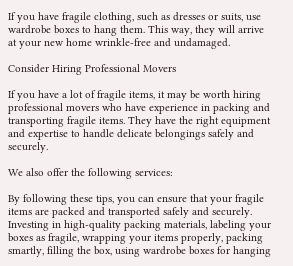If you have fragile clothing, such as dresses or suits, use wardrobe boxes to hang them. This way, they will arrive at your new home wrinkle-free and undamaged.

Consider Hiring Professional Movers

If you have a lot of fragile items, it may be worth hiring professional movers who have experience in packing and transporting fragile items. They have the right equipment and expertise to handle delicate belongings safely and securely.

We also offer the following services:

By following these tips, you can ensure that your fragile items are packed and transported safely and securely. Investing in high-quality packing materials, labeling your boxes as fragile, wrapping your items properly, packing smartly, filling the box, using wardrobe boxes for hanging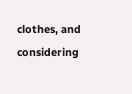clothes, and considering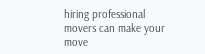hiring professional movers can make your move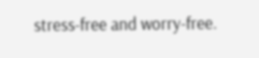stress-free and worry-free.